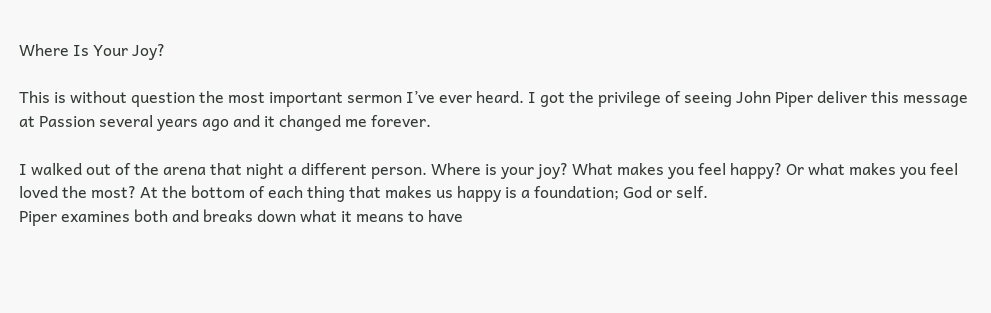Where Is Your Joy?

This is without question the most important sermon I’ve ever heard. I got the privilege of seeing John Piper deliver this message at Passion several years ago and it changed me forever.

I walked out of the arena that night a different person. Where is your joy? What makes you feel happy? Or what makes you feel loved the most? At the bottom of each thing that makes us happy is a foundation; God or self.
Piper examines both and breaks down what it means to have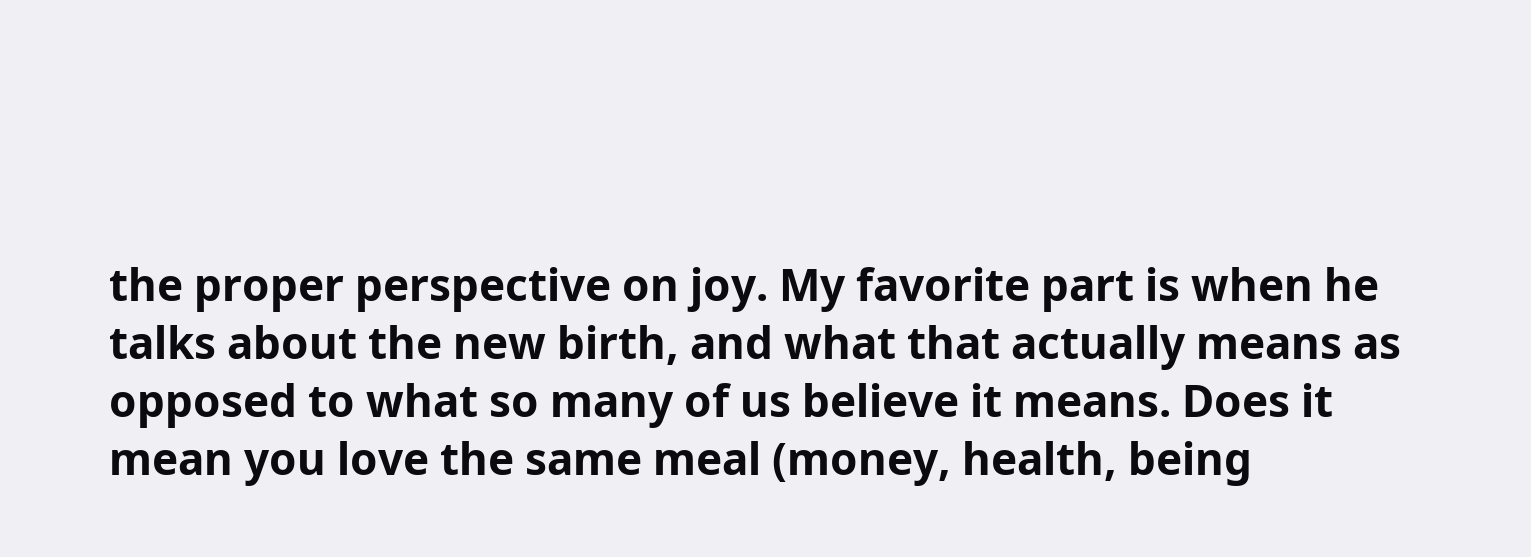the proper perspective on joy. My favorite part is when he talks about the new birth, and what that actually means as opposed to what so many of us believe it means. Does it mean you love the same meal (money, health, being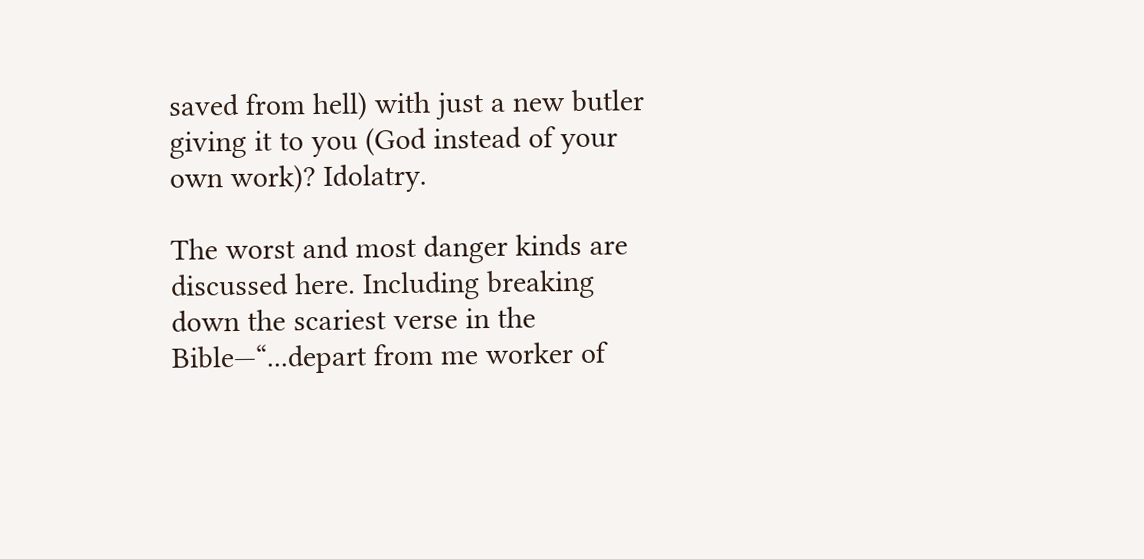saved from hell) with just a new butler giving it to you (God instead of your own work)? Idolatry.

The worst and most danger kinds are discussed here. Including breaking down the scariest verse in the Bible—“...depart from me worker of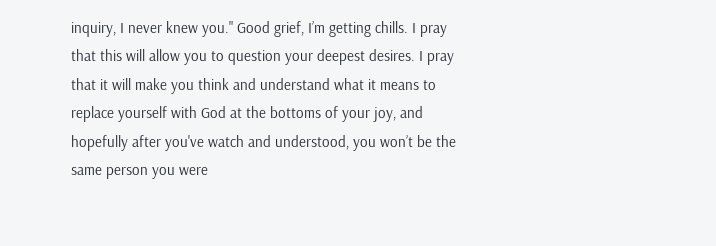inquiry, I never knew you." Good grief, I’m getting chills. I pray that this will allow you to question your deepest desires. I pray that it will make you think and understand what it means to replace yourself with God at the bottoms of your joy, and hopefully after you've watch and understood, you won’t be the same person you were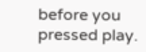before you pressed play.